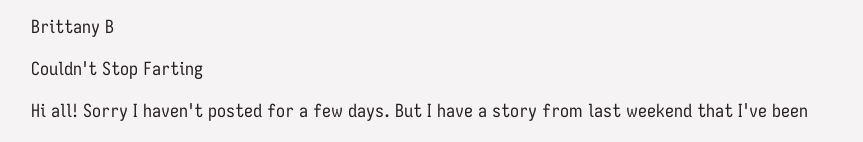Brittany B

Couldn't Stop Farting

Hi all! Sorry I haven't posted for a few days. But I have a story from last weekend that I've been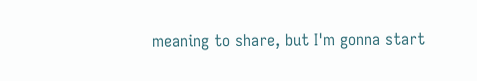meaning to share, but I'm gonna start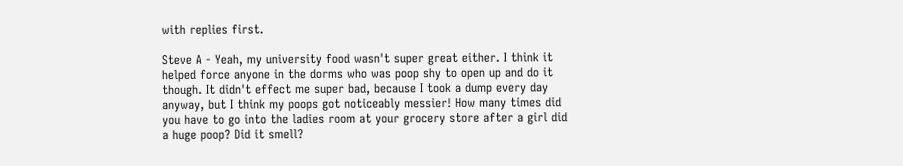with replies first.

Steve A - Yeah, my university food wasn't super great either. I think it helped force anyone in the dorms who was poop shy to open up and do it though. It didn't effect me super bad, because I took a dump every day anyway, but I think my poops got noticeably messier! How many times did you have to go into the ladies room at your grocery store after a girl did a huge poop? Did it smell?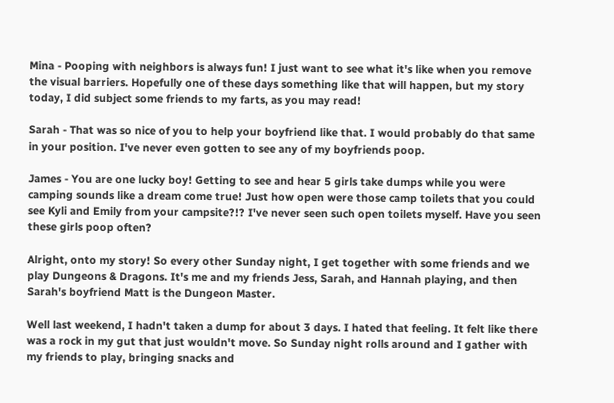Mina - Pooping with neighbors is always fun! I just want to see what it's like when you remove the visual barriers. Hopefully one of these days something like that will happen, but my story today, I did subject some friends to my farts, as you may read!

Sarah - That was so nice of you to help your boyfriend like that. I would probably do that same in your position. I've never even gotten to see any of my boyfriends poop.

James - You are one lucky boy! Getting to see and hear 5 girls take dumps while you were camping sounds like a dream come true! Just how open were those camp toilets that you could see Kyli and Emily from your campsite?!? I've never seen such open toilets myself. Have you seen these girls poop often?

Alright, onto my story! So every other Sunday night, I get together with some friends and we play Dungeons & Dragons. It's me and my friends Jess, Sarah, and Hannah playing, and then Sarah's boyfriend Matt is the Dungeon Master.

Well last weekend, I hadn't taken a dump for about 3 days. I hated that feeling. It felt like there was a rock in my gut that just wouldn't move. So Sunday night rolls around and I gather with my friends to play, bringing snacks and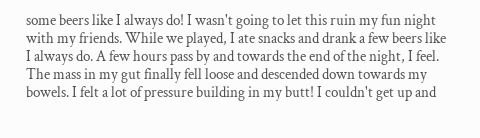some beers like I always do! I wasn't going to let this ruin my fun night with my friends. While we played, I ate snacks and drank a few beers like I always do. A few hours pass by and towards the end of the night, I feel. The mass in my gut finally fell loose and descended down towards my bowels. I felt a lot of pressure building in my butt! I couldn't get up and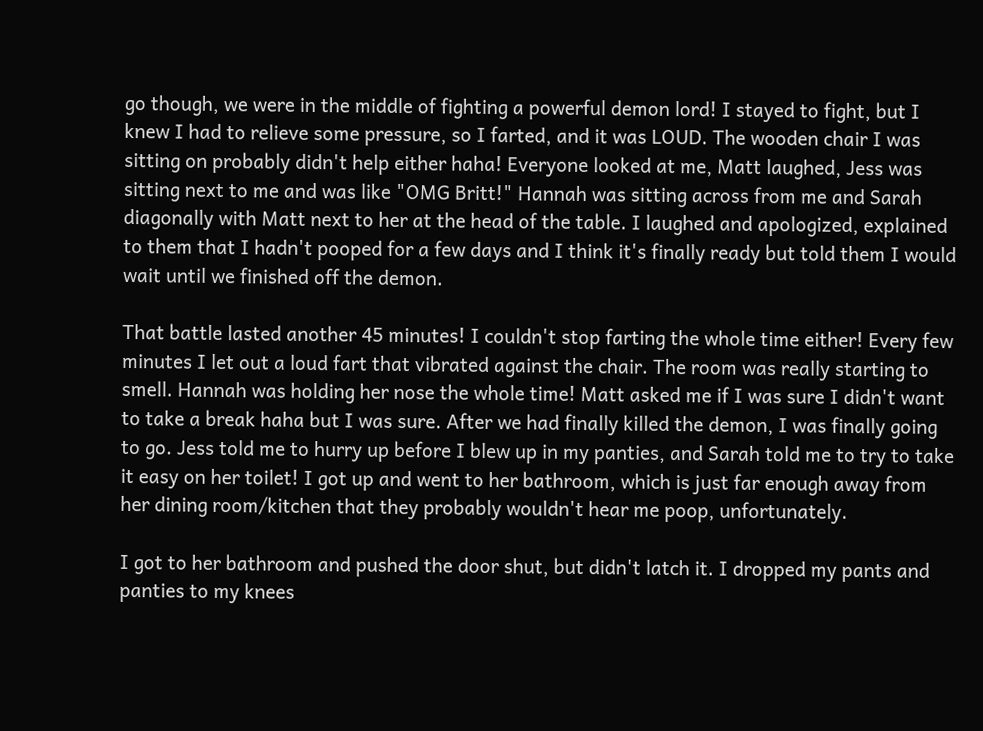go though, we were in the middle of fighting a powerful demon lord! I stayed to fight, but I knew I had to relieve some pressure, so I farted, and it was LOUD. The wooden chair I was sitting on probably didn't help either haha! Everyone looked at me, Matt laughed, Jess was sitting next to me and was like "OMG Britt!" Hannah was sitting across from me and Sarah diagonally with Matt next to her at the head of the table. I laughed and apologized, explained to them that I hadn't pooped for a few days and I think it's finally ready but told them I would wait until we finished off the demon.

That battle lasted another 45 minutes! I couldn't stop farting the whole time either! Every few minutes I let out a loud fart that vibrated against the chair. The room was really starting to smell. Hannah was holding her nose the whole time! Matt asked me if I was sure I didn't want to take a break haha but I was sure. After we had finally killed the demon, I was finally going to go. Jess told me to hurry up before I blew up in my panties, and Sarah told me to try to take it easy on her toilet! I got up and went to her bathroom, which is just far enough away from her dining room/kitchen that they probably wouldn't hear me poop, unfortunately.

I got to her bathroom and pushed the door shut, but didn't latch it. I dropped my pants and panties to my knees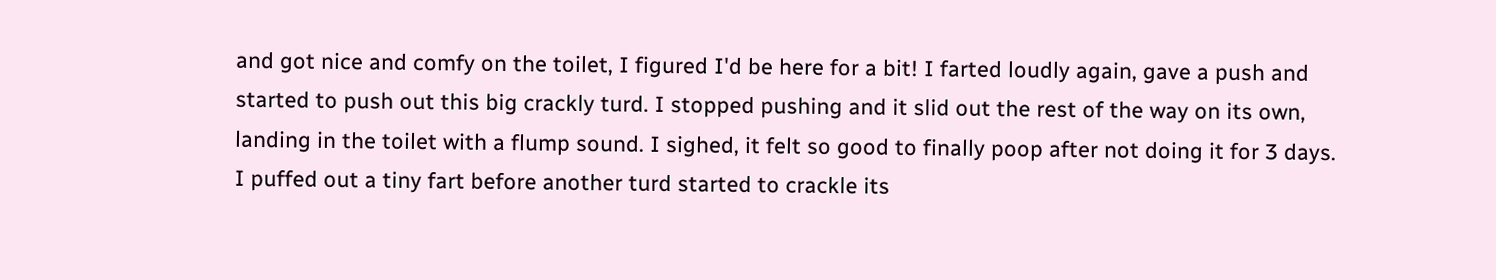and got nice and comfy on the toilet, I figured I'd be here for a bit! I farted loudly again, gave a push and started to push out this big crackly turd. I stopped pushing and it slid out the rest of the way on its own, landing in the toilet with a flump sound. I sighed, it felt so good to finally poop after not doing it for 3 days. I puffed out a tiny fart before another turd started to crackle its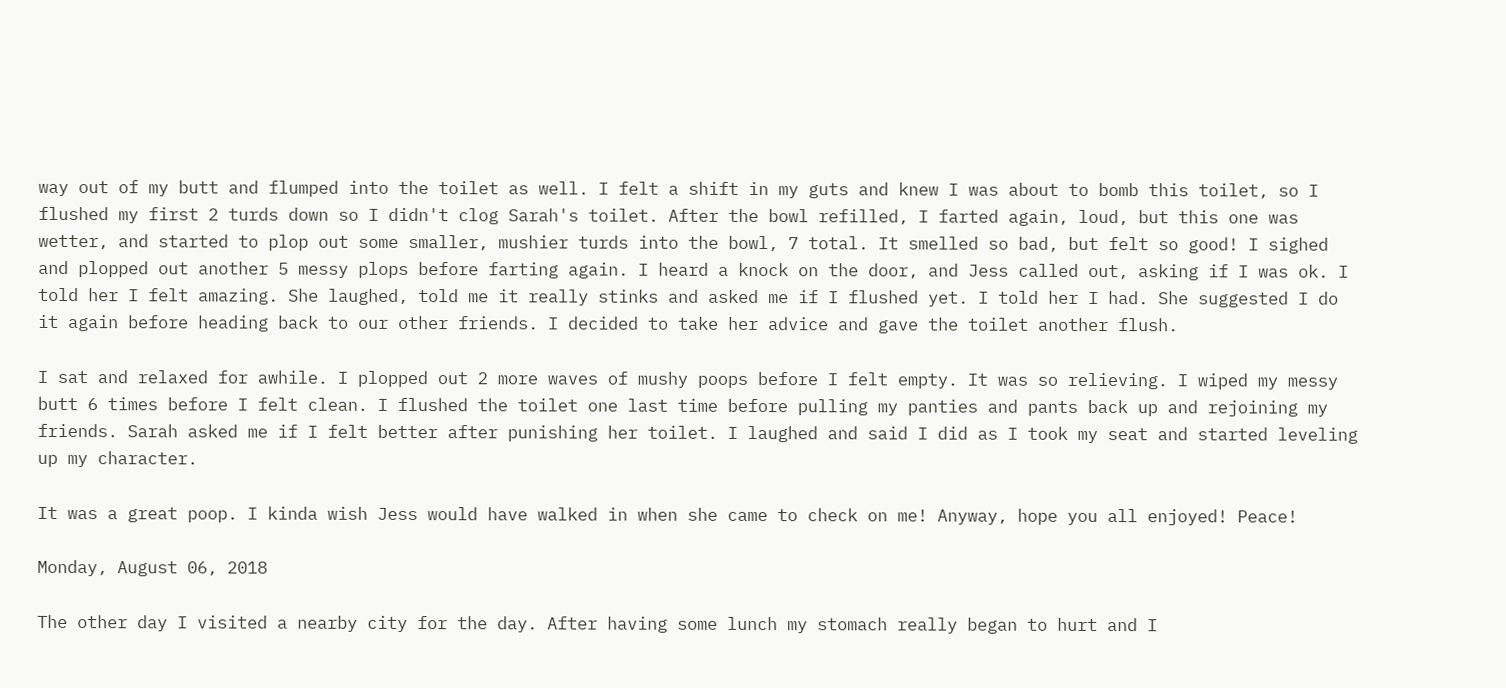way out of my butt and flumped into the toilet as well. I felt a shift in my guts and knew I was about to bomb this toilet, so I flushed my first 2 turds down so I didn't clog Sarah's toilet. After the bowl refilled, I farted again, loud, but this one was wetter, and started to plop out some smaller, mushier turds into the bowl, 7 total. It smelled so bad, but felt so good! I sighed and plopped out another 5 messy plops before farting again. I heard a knock on the door, and Jess called out, asking if I was ok. I told her I felt amazing. She laughed, told me it really stinks and asked me if I flushed yet. I told her I had. She suggested I do it again before heading back to our other friends. I decided to take her advice and gave the toilet another flush.

I sat and relaxed for awhile. I plopped out 2 more waves of mushy poops before I felt empty. It was so relieving. I wiped my messy butt 6 times before I felt clean. I flushed the toilet one last time before pulling my panties and pants back up and rejoining my friends. Sarah asked me if I felt better after punishing her toilet. I laughed and said I did as I took my seat and started leveling up my character.

It was a great poop. I kinda wish Jess would have walked in when she came to check on me! Anyway, hope you all enjoyed! Peace!

Monday, August 06, 2018

The other day I visited a nearby city for the day. After having some lunch my stomach really began to hurt and I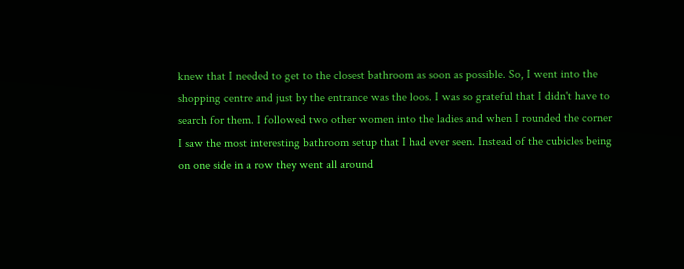knew that I needed to get to the closest bathroom as soon as possible. So, I went into the shopping centre and just by the entrance was the loos. I was so grateful that I didn't have to search for them. I followed two other women into the ladies and when I rounded the corner I saw the most interesting bathroom setup that I had ever seen. Instead of the cubicles being on one side in a row they went all around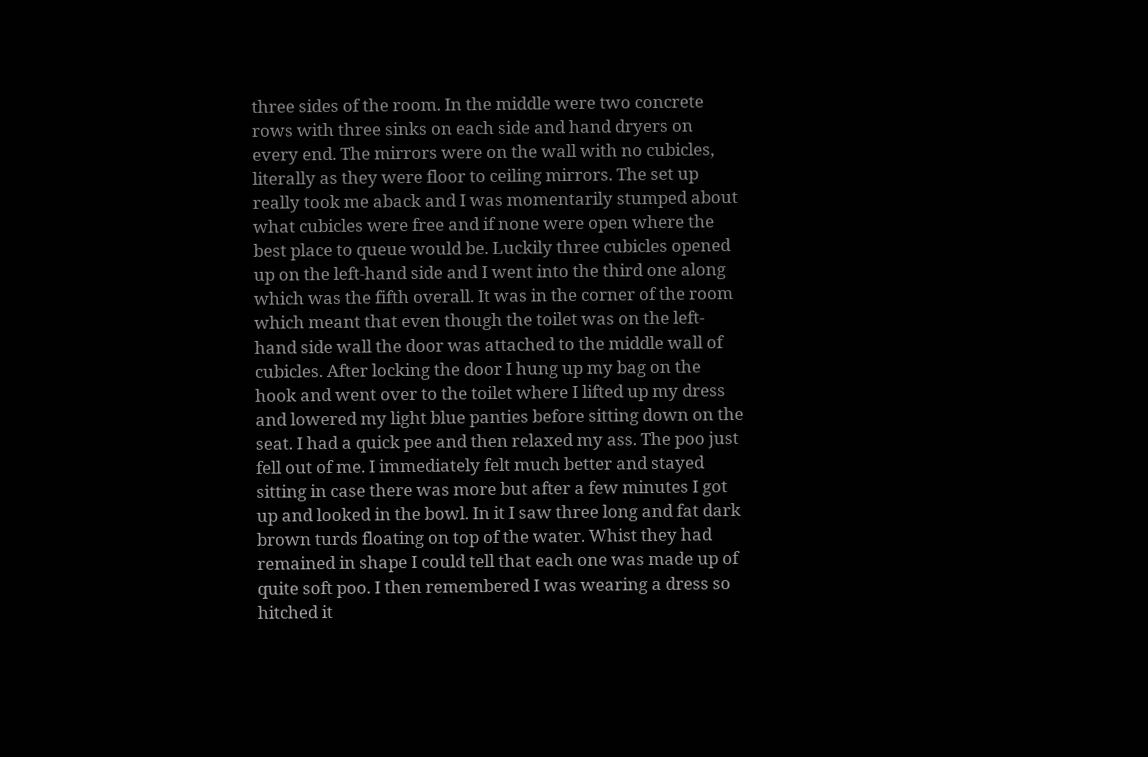three sides of the room. In the middle were two concrete rows with three sinks on each side and hand dryers on every end. The mirrors were on the wall with no cubicles, literally as they were floor to ceiling mirrors. The set up really took me aback and I was momentarily stumped about what cubicles were free and if none were open where the best place to queue would be. Luckily three cubicles opened up on the left-hand side and I went into the third one along which was the fifth overall. It was in the corner of the room which meant that even though the toilet was on the left-hand side wall the door was attached to the middle wall of cubicles. After locking the door I hung up my bag on the hook and went over to the toilet where I lifted up my dress and lowered my light blue panties before sitting down on the seat. I had a quick pee and then relaxed my ass. The poo just fell out of me. I immediately felt much better and stayed sitting in case there was more but after a few minutes I got up and looked in the bowl. In it I saw three long and fat dark brown turds floating on top of the water. Whist they had remained in shape I could tell that each one was made up of quite soft poo. I then remembered I was wearing a dress so hitched it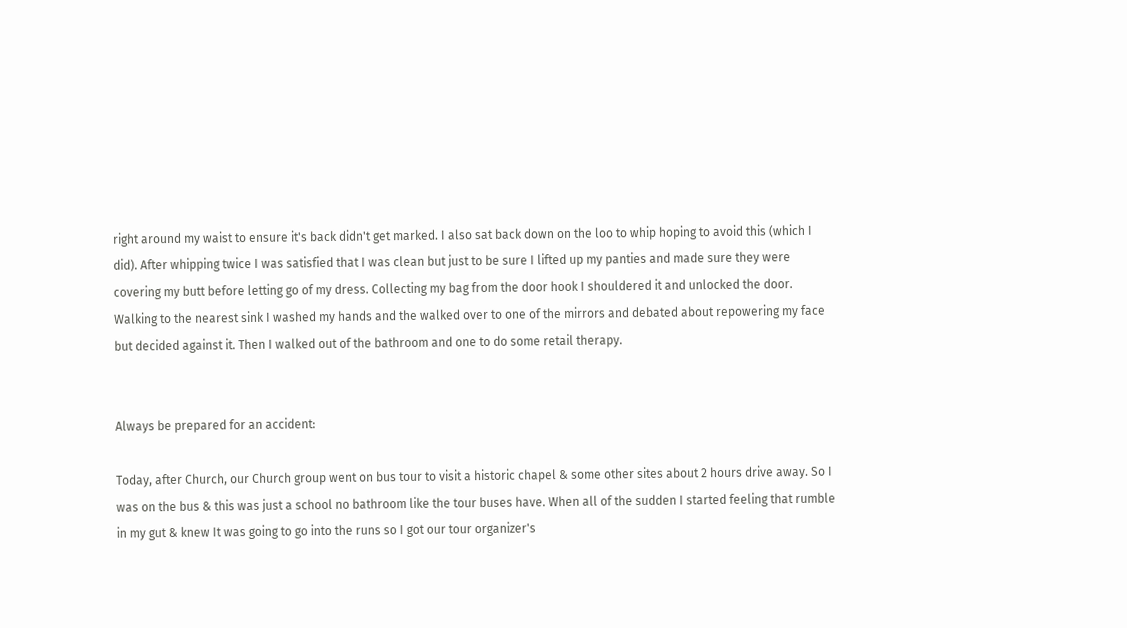right around my waist to ensure it's back didn't get marked. I also sat back down on the loo to whip hoping to avoid this (which I did). After whipping twice I was satisfied that I was clean but just to be sure I lifted up my panties and made sure they were covering my butt before letting go of my dress. Collecting my bag from the door hook I shouldered it and unlocked the door. Walking to the nearest sink I washed my hands and the walked over to one of the mirrors and debated about repowering my face but decided against it. Then I walked out of the bathroom and one to do some retail therapy.


Always be prepared for an accident:

Today, after Church, our Church group went on bus tour to visit a historic chapel & some other sites about 2 hours drive away. So I was on the bus & this was just a school no bathroom like the tour buses have. When all of the sudden I started feeling that rumble in my gut & knew It was going to go into the runs so I got our tour organizer's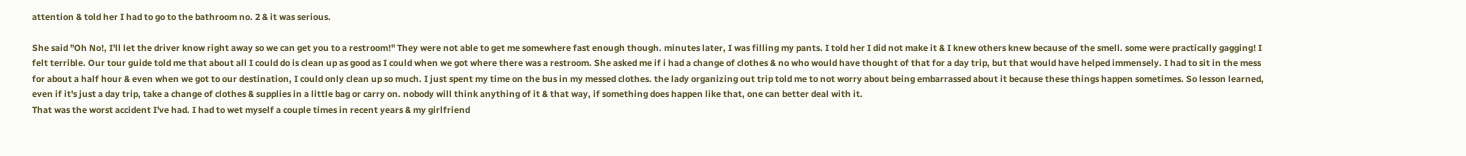attention & told her I had to go to the bathroom no. 2 & it was serious.

She said "Oh No!, I'll let the driver know right away so we can get you to a restroom!" They were not able to get me somewhere fast enough though. minutes later, I was filling my pants. I told her I did not make it & I knew others knew because of the smell. some were practically gagging! I felt terrible. Our tour guide told me that about all I could do is clean up as good as I could when we got where there was a restroom. She asked me if i had a change of clothes & no who would have thought of that for a day trip, but that would have helped immensely. I had to sit in the mess for about a half hour & even when we got to our destination, I could only clean up so much. I just spent my time on the bus in my messed clothes. the lady organizing out trip told me to not worry about being embarrassed about it because these things happen sometimes. So lesson learned, even if it's just a day trip, take a change of clothes & supplies in a little bag or carry on. nobody will think anything of it & that way, if something does happen like that, one can better deal with it.
That was the worst accident I've had. I had to wet myself a couple times in recent years & my girlfriend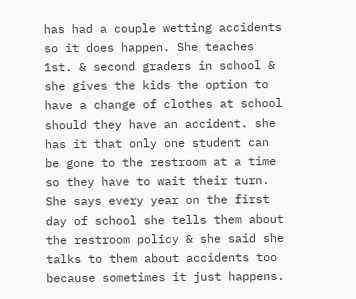has had a couple wetting accidents so it does happen. She teaches 1st. & second graders in school & she gives the kids the option to have a change of clothes at school should they have an accident. she has it that only one student can be gone to the restroom at a time so they have to wait their turn. She says every year on the first day of school she tells them about the restroom policy & she said she talks to them about accidents too because sometimes it just happens.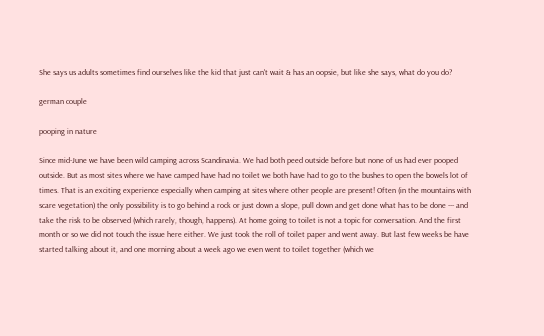She says us adults sometimes find ourselves like the kid that just can't wait & has an oopsie, but like she says, what do you do?

german couple

pooping in nature

Since mid-June we have been wild camping across Scandinavia. We had both peed outside before but none of us had ever pooped outside. But as most sites where we have camped have had no toilet we both have had to go to the bushes to open the bowels lot of times. That is an exciting experience especially when camping at sites where other people are present! Often (in the mountains with scare vegetation) the only possibility is to go behind a rock or just down a slope, pull down and get done what has to be done --- and take the risk to be observed (which rarely, though, happens). At home going to toilet is not a topic for conversation. And the first month or so we did not touch the issue here either. We just took the roll of toilet paper and went away. But last few weeks be have started talking about it, and one morning about a week ago we even went to toilet together (which we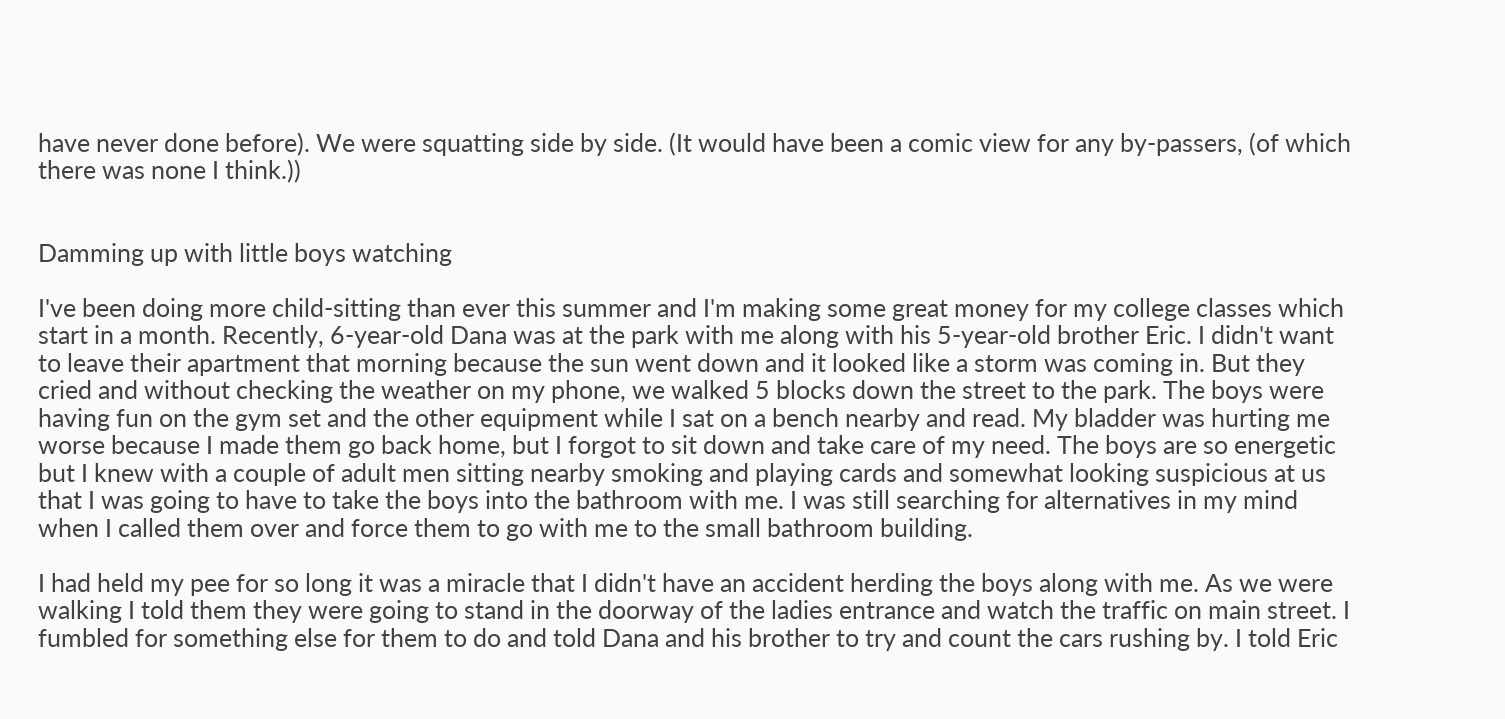have never done before). We were squatting side by side. (It would have been a comic view for any by-passers, (of which there was none I think.))


Damming up with little boys watching

I've been doing more child-sitting than ever this summer and I'm making some great money for my college classes which start in a month. Recently, 6-year-old Dana was at the park with me along with his 5-year-old brother Eric. I didn't want to leave their apartment that morning because the sun went down and it looked like a storm was coming in. But they cried and without checking the weather on my phone, we walked 5 blocks down the street to the park. The boys were having fun on the gym set and the other equipment while I sat on a bench nearby and read. My bladder was hurting me worse because I made them go back home, but I forgot to sit down and take care of my need. The boys are so energetic but I knew with a couple of adult men sitting nearby smoking and playing cards and somewhat looking suspicious at us that I was going to have to take the boys into the bathroom with me. I was still searching for alternatives in my mind when I called them over and force them to go with me to the small bathroom building.

I had held my pee for so long it was a miracle that I didn't have an accident herding the boys along with me. As we were walking I told them they were going to stand in the doorway of the ladies entrance and watch the traffic on main street. I fumbled for something else for them to do and told Dana and his brother to try and count the cars rushing by. I told Eric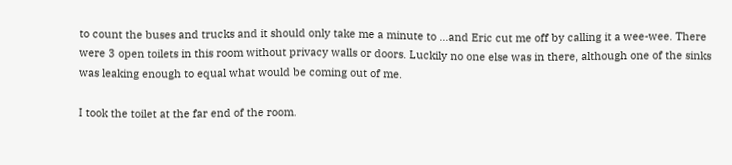to count the buses and trucks and it should only take me a minute to ...and Eric cut me off by calling it a wee-wee. There were 3 open toilets in this room without privacy walls or doors. Luckily no one else was in there, although one of the sinks was leaking enough to equal what would be coming out of me.

I took the toilet at the far end of the room.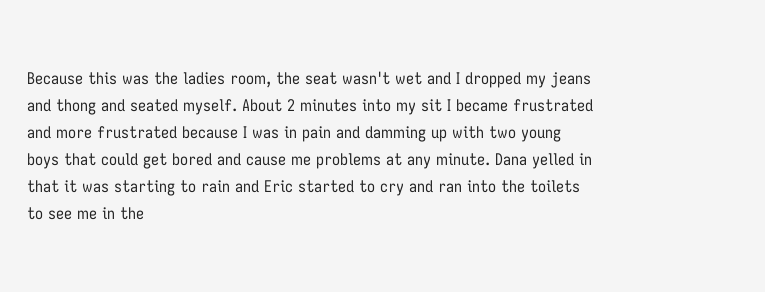Because this was the ladies room, the seat wasn't wet and I dropped my jeans and thong and seated myself. About 2 minutes into my sit I became frustrated and more frustrated because I was in pain and damming up with two young boys that could get bored and cause me problems at any minute. Dana yelled in that it was starting to rain and Eric started to cry and ran into the toilets to see me in the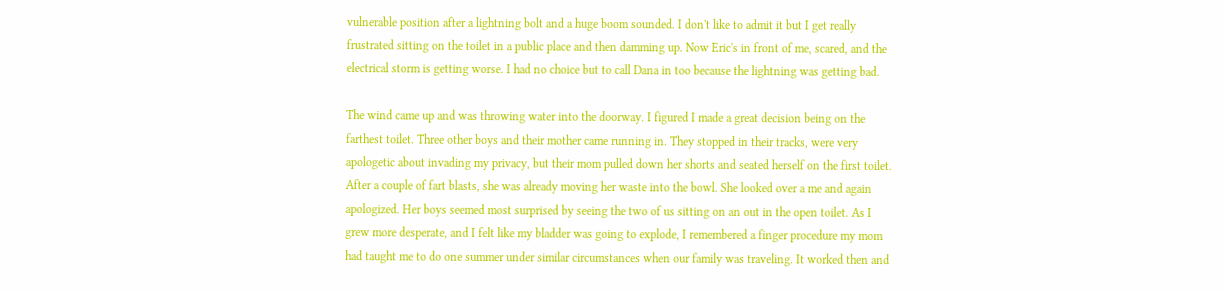vulnerable position after a lightning bolt and a huge boom sounded. I don't like to admit it but I get really frustrated sitting on the toilet in a public place and then damming up. Now Eric's in front of me, scared, and the electrical storm is getting worse. I had no choice but to call Dana in too because the lightning was getting bad.

The wind came up and was throwing water into the doorway. I figured I made a great decision being on the farthest toilet. Three other boys and their mother came running in. They stopped in their tracks, were very apologetic about invading my privacy, but their mom pulled down her shorts and seated herself on the first toilet. After a couple of fart blasts, she was already moving her waste into the bowl. She looked over a me and again apologized. Her boys seemed most surprised by seeing the two of us sitting on an out in the open toilet. As I grew more desperate, and I felt like my bladder was going to explode, I remembered a finger procedure my mom had taught me to do one summer under similar circumstances when our family was traveling. It worked then and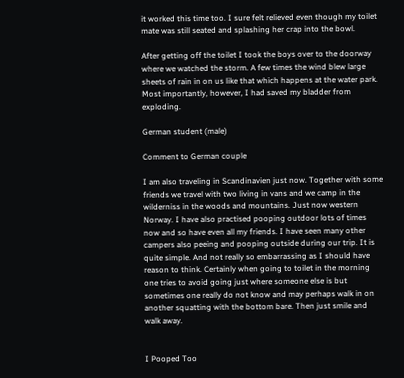it worked this time too. I sure felt relieved even though my toilet mate was still seated and splashing her crap into the bowl.

After getting off the toilet I took the boys over to the doorway where we watched the storm. A few times the wind blew large sheets of rain in on us like that which happens at the water park. Most importantly, however, I had saved my bladder from exploding.

German student (male)

Comment to German couple

I am also traveling in Scandinavien just now. Together with some friends we travel with two living in vans and we camp in the wilderniss in the woods and mountains. Just now western Norway. I have also practised pooping outdoor lots of times now and so have even all my friends. I have seen many other campers also peeing and pooping outside during our trip. It is quite simple. And not really so embarrassing as I should have reason to think. Certainly when going to toilet in the morning one tries to avoid going just where someone else is but sometimes one really do not know and may perhaps walk in on another squatting with the bottom bare. Then just smile and walk away.


I Pooped Too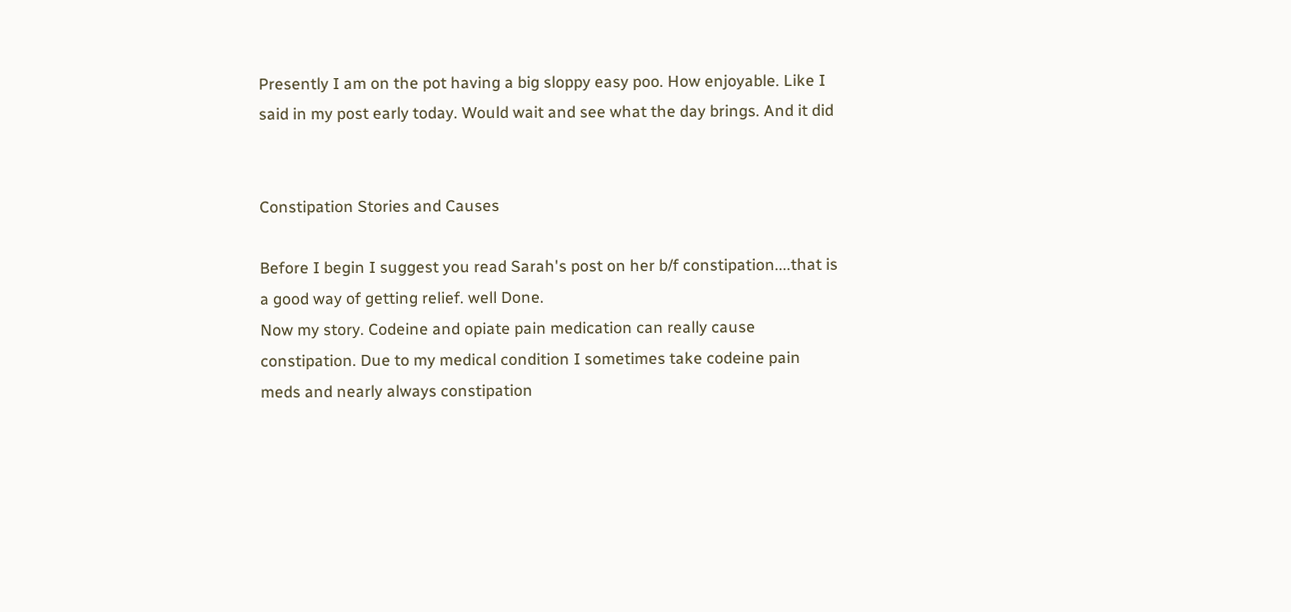Presently I am on the pot having a big sloppy easy poo. How enjoyable. Like I said in my post early today. Would wait and see what the day brings. And it did


Constipation Stories and Causes

Before I begin I suggest you read Sarah's post on her b/f constipation....that is a good way of getting relief. well Done.
Now my story. Codeine and opiate pain medication can really cause constipation. Due to my medical condition I sometimes take codeine pain meds and nearly always constipation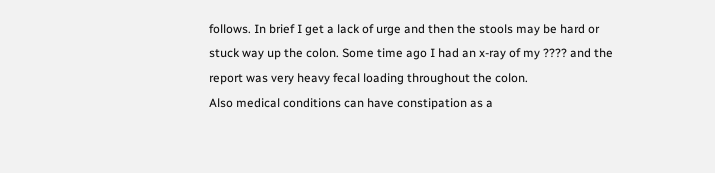follows. In brief I get a lack of urge and then the stools may be hard or stuck way up the colon. Some time ago I had an x-ray of my ???? and the report was very heavy fecal loading throughout the colon.
Also medical conditions can have constipation as a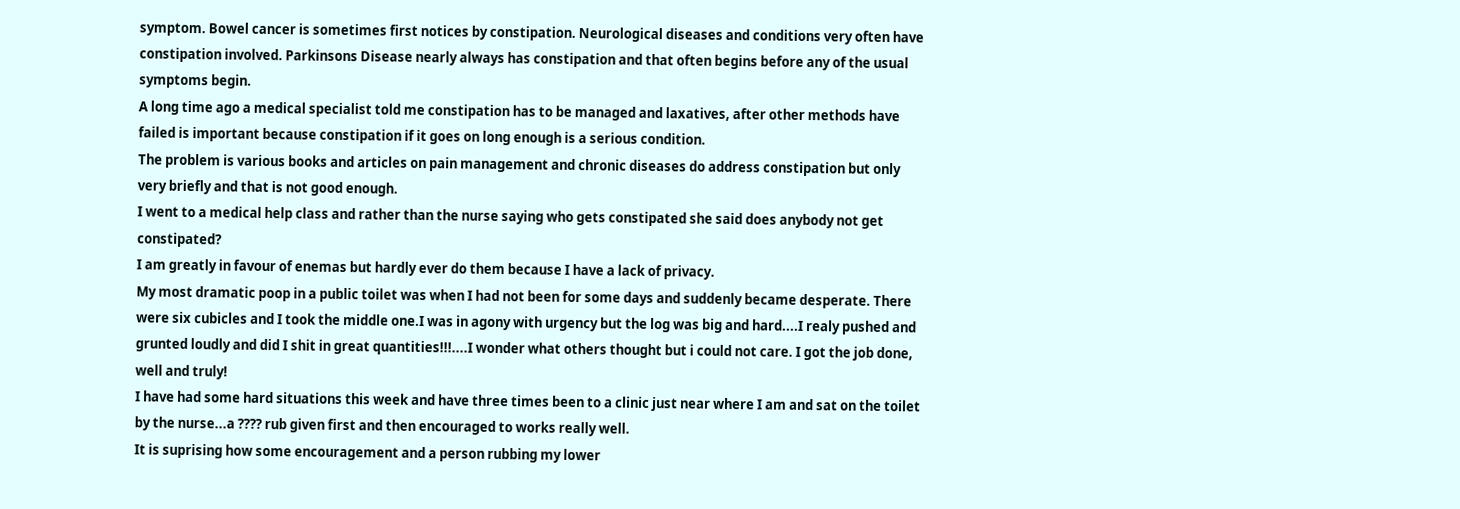symptom. Bowel cancer is sometimes first notices by constipation. Neurological diseases and conditions very often have constipation involved. Parkinsons Disease nearly always has constipation and that often begins before any of the usual symptoms begin.
A long time ago a medical specialist told me constipation has to be managed and laxatives, after other methods have failed is important because constipation if it goes on long enough is a serious condition.
The problem is various books and articles on pain management and chronic diseases do address constipation but only very briefly and that is not good enough.
I went to a medical help class and rather than the nurse saying who gets constipated she said does anybody not get constipated?
I am greatly in favour of enemas but hardly ever do them because I have a lack of privacy.
My most dramatic poop in a public toilet was when I had not been for some days and suddenly became desperate. There were six cubicles and I took the middle one.I was in agony with urgency but the log was big and hard....I realy pushed and grunted loudly and did I shit in great quantities!!!....I wonder what others thought but i could not care. I got the job done, well and truly!
I have had some hard situations this week and have three times been to a clinic just near where I am and sat on the toilet by the nurse...a ???? rub given first and then encouraged to works really well.
It is suprising how some encouragement and a person rubbing my lower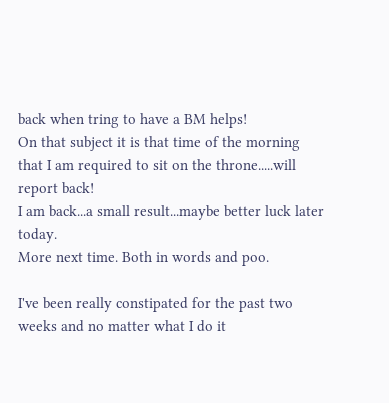back when tring to have a BM helps!
On that subject it is that time of the morning that I am required to sit on the throne.....will report back!
I am back...a small result...maybe better luck later today.
More next time. Both in words and poo.

I've been really constipated for the past two weeks and no matter what I do it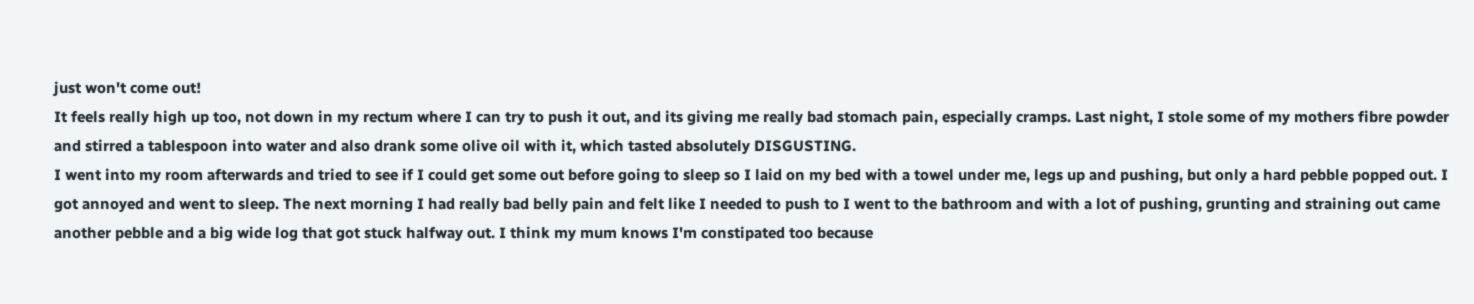just won't come out!
It feels really high up too, not down in my rectum where I can try to push it out, and its giving me really bad stomach pain, especially cramps. Last night, I stole some of my mothers fibre powder and stirred a tablespoon into water and also drank some olive oil with it, which tasted absolutely DISGUSTING.
I went into my room afterwards and tried to see if I could get some out before going to sleep so I laid on my bed with a towel under me, legs up and pushing, but only a hard pebble popped out. I got annoyed and went to sleep. The next morning I had really bad belly pain and felt like I needed to push to I went to the bathroom and with a lot of pushing, grunting and straining out came another pebble and a big wide log that got stuck halfway out. I think my mum knows I'm constipated too because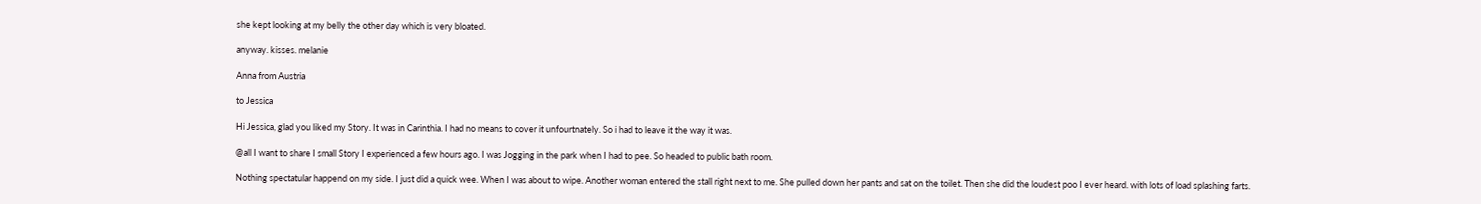she kept looking at my belly the other day which is very bloated.

anyway. kisses. melanie

Anna from Austria

to Jessica

Hi Jessica, glad you liked my Story. It was in Carinthia. I had no means to cover it unfourtnately. So i had to leave it the way it was.

@all I want to share I small Story I experienced a few hours ago. I was Jogging in the park when I had to pee. So headed to public bath room.

Nothing spectatular happend on my side. I just did a quick wee. When I was about to wipe. Another woman entered the stall right next to me. She pulled down her pants and sat on the toilet. Then she did the loudest poo I ever heard. with lots of load splashing farts.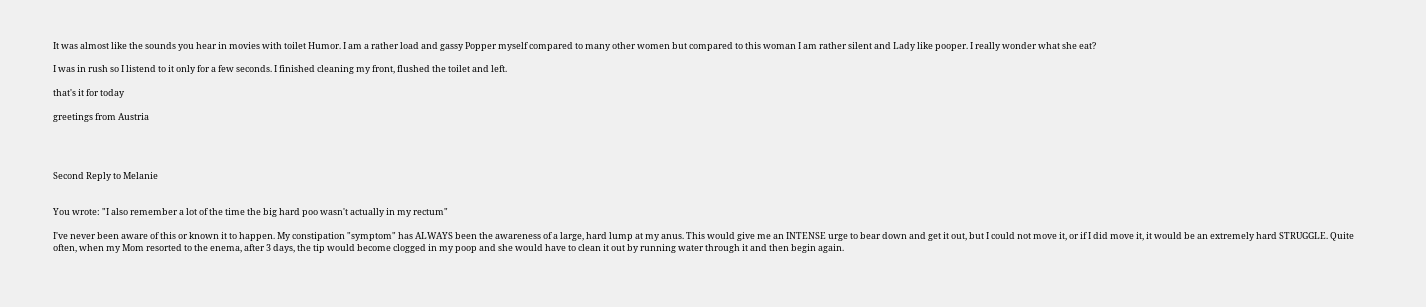It was almost like the sounds you hear in movies with toilet Humor. I am a rather load and gassy Popper myself compared to many other women but compared to this woman I am rather silent and Lady like pooper. I really wonder what she eat?

I was in rush so I listend to it only for a few seconds. I finished cleaning my front, flushed the toilet and left.

that's it for today

greetings from Austria




Second Reply to Melanie


You wrote: "I also remember a lot of the time the big hard poo wasn't actually in my rectum"

I've never been aware of this or known it to happen. My constipation "symptom" has ALWAYS been the awareness of a large, hard lump at my anus. This would give me an INTENSE urge to bear down and get it out, but I could not move it, or if I did move it, it would be an extremely hard STRUGGLE. Quite often, when my Mom resorted to the enema, after 3 days, the tip would become clogged in my poop and she would have to clean it out by running water through it and then begin again.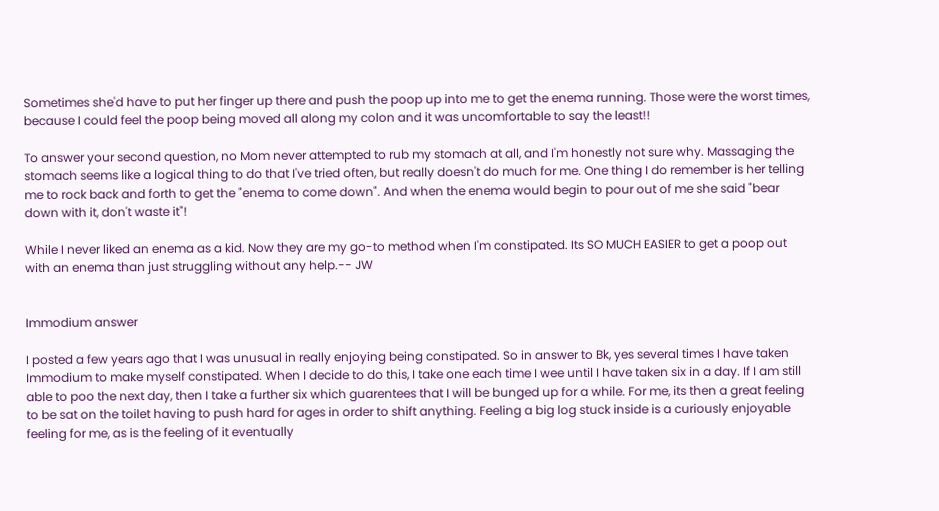Sometimes she'd have to put her finger up there and push the poop up into me to get the enema running. Those were the worst times, because I could feel the poop being moved all along my colon and it was uncomfortable to say the least!!

To answer your second question, no Mom never attempted to rub my stomach at all, and I'm honestly not sure why. Massaging the stomach seems like a logical thing to do that I've tried often, but really doesn't do much for me. One thing I do remember is her telling me to rock back and forth to get the "enema to come down". And when the enema would begin to pour out of me she said "bear down with it, don't waste it"!

While I never liked an enema as a kid. Now they are my go-to method when I'm constipated. Its SO MUCH EASIER to get a poop out with an enema than just struggling without any help.-- JW


Immodium answer

I posted a few years ago that I was unusual in really enjoying being constipated. So in answer to Bk, yes several times I have taken Immodium to make myself constipated. When I decide to do this, I take one each time I wee until I have taken six in a day. If I am still able to poo the next day, then I take a further six which guarentees that I will be bunged up for a while. For me, its then a great feeling to be sat on the toilet having to push hard for ages in order to shift anything. Feeling a big log stuck inside is a curiously enjoyable feeling for me, as is the feeling of it eventually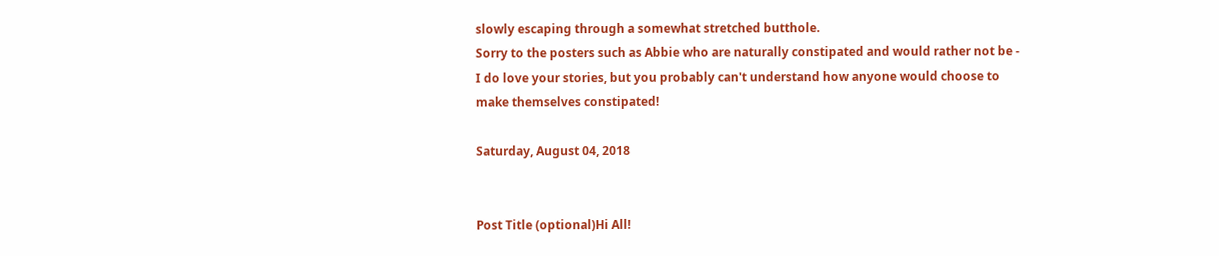slowly escaping through a somewhat stretched butthole.
Sorry to the posters such as Abbie who are naturally constipated and would rather not be - I do love your stories, but you probably can't understand how anyone would choose to make themselves constipated!

Saturday, August 04, 2018


Post Title (optional)Hi All!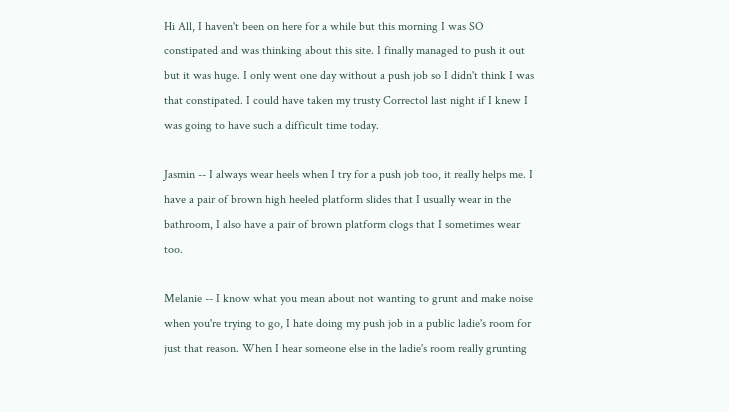Hi All, I haven't been on here for a while but this morning I was SO constipated and was thinking about this site. I finally managed to push it out but it was huge. I only went one day without a push job so I didn't think I was that constipated. I could have taken my trusty Correctol last night if I knew I was going to have such a difficult time today.

Jasmin -- I always wear heels when I try for a push job too, it really helps me. I have a pair of brown high heeled platform slides that I usually wear in the bathroom, I also have a pair of brown platform clogs that I sometimes wear too.

Melanie -- I know what you mean about not wanting to grunt and make noise when you're trying to go, I hate doing my push job in a public ladie's room for just that reason. When I hear someone else in the ladie's room really grunting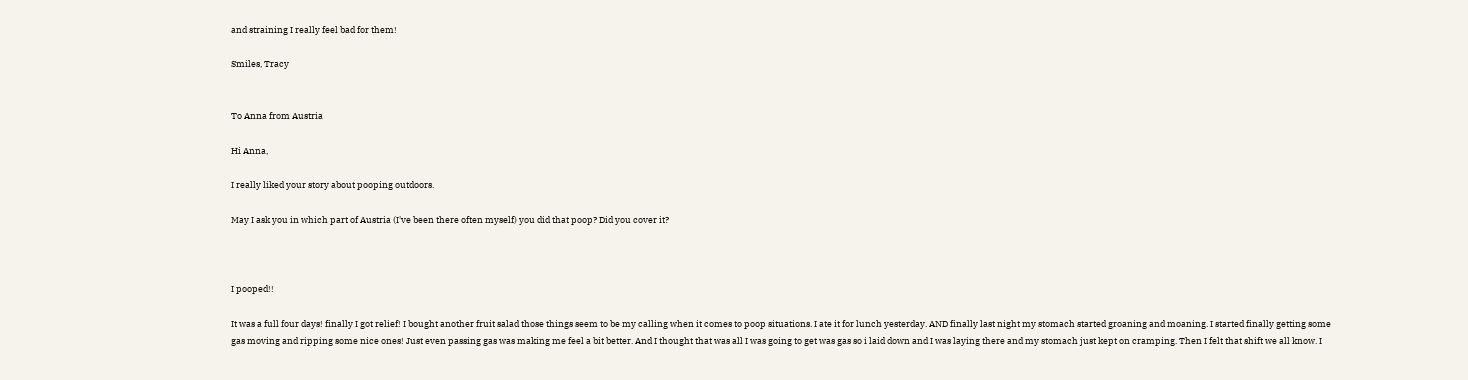and straining I really feel bad for them!

Smiles, Tracy


To Anna from Austria

Hi Anna,

I really liked your story about pooping outdoors.

May I ask you in which part of Austria (I've been there often myself) you did that poop? Did you cover it?



I pooped!!

It was a full four days! finally I got relief! I bought another fruit salad those things seem to be my calling when it comes to poop situations. I ate it for lunch yesterday. AND finally last night my stomach started groaning and moaning. I started finally getting some gas moving and ripping some nice ones! Just even passing gas was making me feel a bit better. And I thought that was all I was going to get was gas so i laid down and I was laying there and my stomach just kept on cramping. Then I felt that shift we all know. I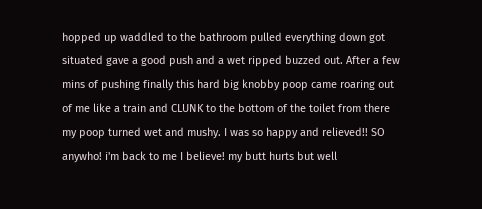hopped up waddled to the bathroom pulled everything down got situated gave a good push and a wet ripped buzzed out. After a few mins of pushing finally this hard big knobby poop came roaring out of me like a train and CLUNK to the bottom of the toilet from there my poop turned wet and mushy. I was so happy and relieved!! SO anywho! i'm back to me I believe! my butt hurts but well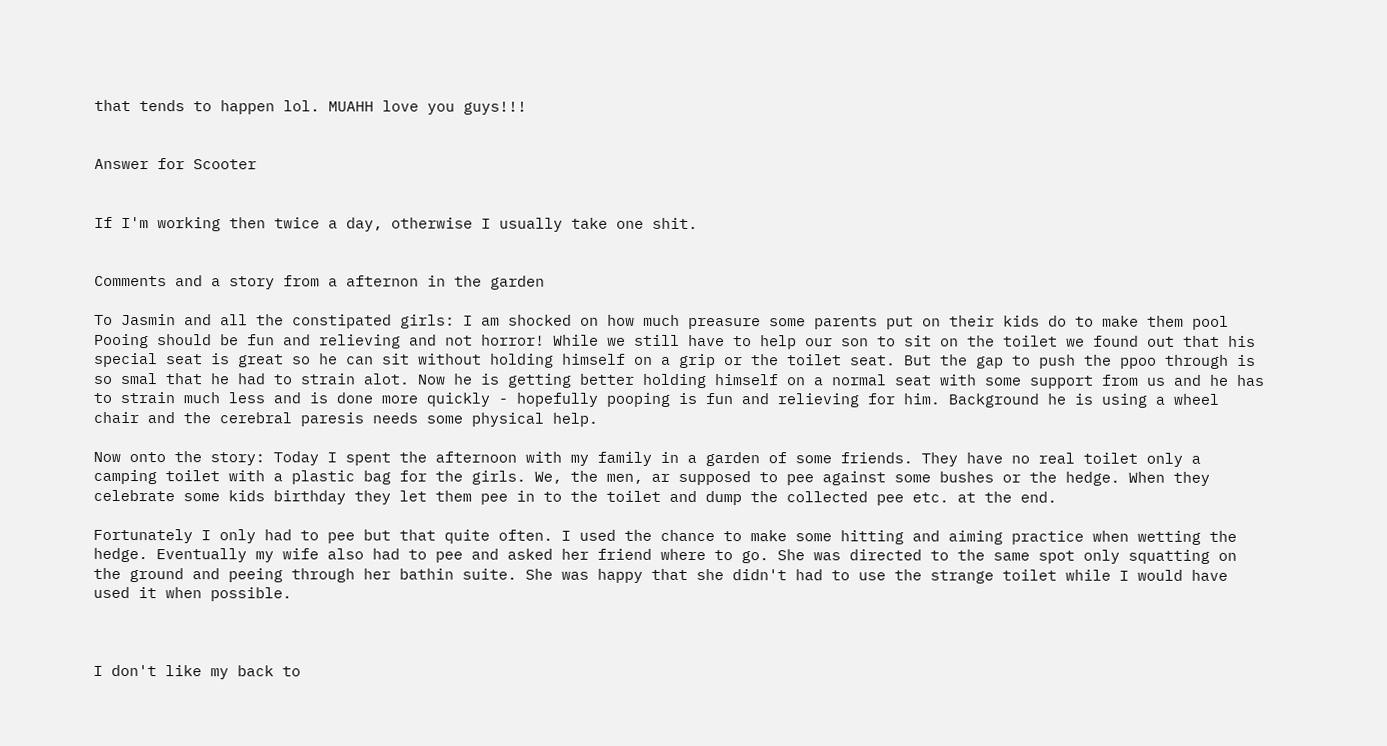that tends to happen lol. MUAHH love you guys!!!


Answer for Scooter


If I'm working then twice a day, otherwise I usually take one shit.


Comments and a story from a afternon in the garden

To Jasmin and all the constipated girls: I am shocked on how much preasure some parents put on their kids do to make them pool Pooing should be fun and relieving and not horror! While we still have to help our son to sit on the toilet we found out that his special seat is great so he can sit without holding himself on a grip or the toilet seat. But the gap to push the ppoo through is so smal that he had to strain alot. Now he is getting better holding himself on a normal seat with some support from us and he has to strain much less and is done more quickly - hopefully pooping is fun and relieving for him. Background he is using a wheel chair and the cerebral paresis needs some physical help.

Now onto the story: Today I spent the afternoon with my family in a garden of some friends. They have no real toilet only a camping toilet with a plastic bag for the girls. We, the men, ar supposed to pee against some bushes or the hedge. When they celebrate some kids birthday they let them pee in to the toilet and dump the collected pee etc. at the end.

Fortunately I only had to pee but that quite often. I used the chance to make some hitting and aiming practice when wetting the hedge. Eventually my wife also had to pee and asked her friend where to go. She was directed to the same spot only squatting on the ground and peeing through her bathin suite. She was happy that she didn't had to use the strange toilet while I would have used it when possible.



I don't like my back to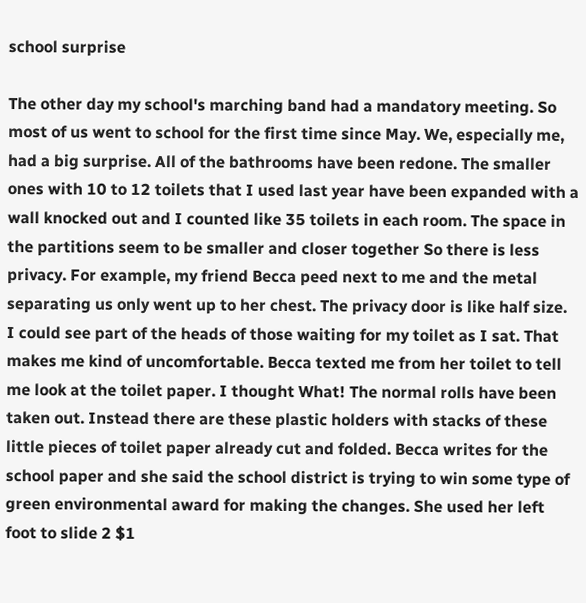school surprise

The other day my school's marching band had a mandatory meeting. So most of us went to school for the first time since May. We, especially me, had a big surprise. All of the bathrooms have been redone. The smaller ones with 10 to 12 toilets that I used last year have been expanded with a wall knocked out and I counted like 35 toilets in each room. The space in the partitions seem to be smaller and closer together So there is less privacy. For example, my friend Becca peed next to me and the metal separating us only went up to her chest. The privacy door is like half size. I could see part of the heads of those waiting for my toilet as I sat. That makes me kind of uncomfortable. Becca texted me from her toilet to tell me look at the toilet paper. I thought What! The normal rolls have been taken out. Instead there are these plastic holders with stacks of these little pieces of toilet paper already cut and folded. Becca writes for the school paper and she said the school district is trying to win some type of green environmental award for making the changes. She used her left foot to slide 2 $1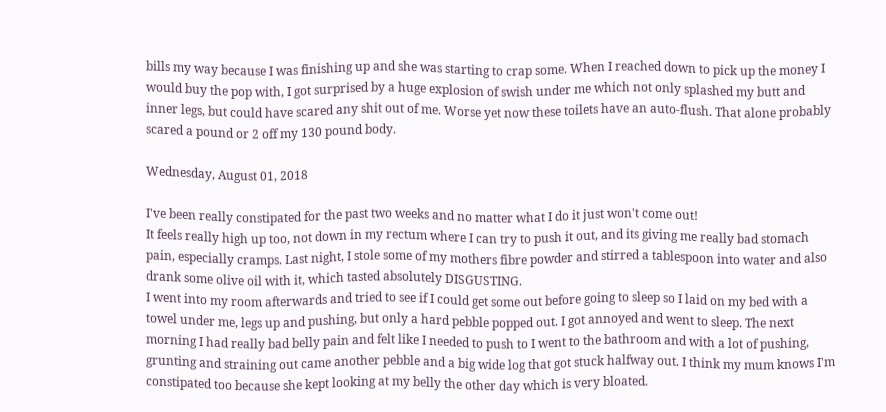bills my way because I was finishing up and she was starting to crap some. When I reached down to pick up the money I would buy the pop with, I got surprised by a huge explosion of swish under me which not only splashed my butt and inner legs, but could have scared any shit out of me. Worse yet now these toilets have an auto-flush. That alone probably scared a pound or 2 off my 130 pound body.

Wednesday, August 01, 2018

I've been really constipated for the past two weeks and no matter what I do it just won't come out!
It feels really high up too, not down in my rectum where I can try to push it out, and its giving me really bad stomach pain, especially cramps. Last night, I stole some of my mothers fibre powder and stirred a tablespoon into water and also drank some olive oil with it, which tasted absolutely DISGUSTING.
I went into my room afterwards and tried to see if I could get some out before going to sleep so I laid on my bed with a towel under me, legs up and pushing, but only a hard pebble popped out. I got annoyed and went to sleep. The next morning I had really bad belly pain and felt like I needed to push to I went to the bathroom and with a lot of pushing, grunting and straining out came another pebble and a big wide log that got stuck halfway out. I think my mum knows I'm constipated too because she kept looking at my belly the other day which is very bloated.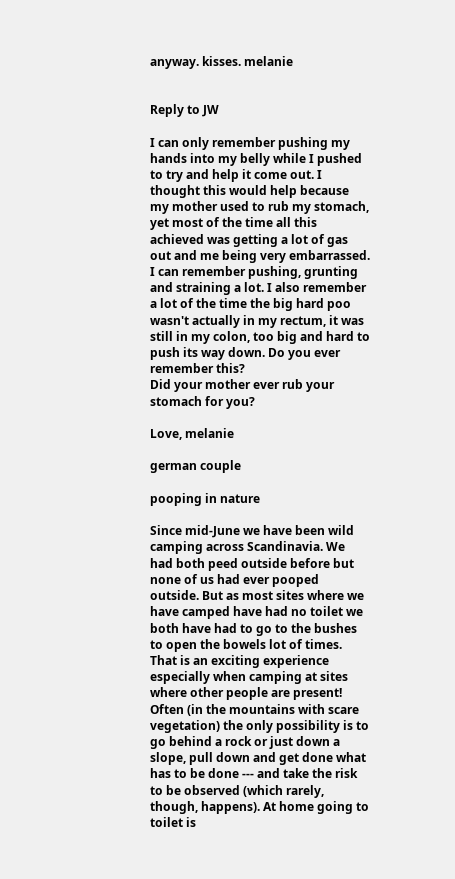anyway. kisses. melanie


Reply to JW

I can only remember pushing my hands into my belly while I pushed to try and help it come out. I thought this would help because my mother used to rub my stomach, yet most of the time all this achieved was getting a lot of gas out and me being very embarrassed. I can remember pushing, grunting and straining a lot. I also remember a lot of the time the big hard poo wasn't actually in my rectum, it was still in my colon, too big and hard to push its way down. Do you ever remember this?
Did your mother ever rub your stomach for you?

Love, melanie

german couple

pooping in nature

Since mid-June we have been wild camping across Scandinavia. We had both peed outside before but none of us had ever pooped outside. But as most sites where we have camped have had no toilet we both have had to go to the bushes to open the bowels lot of times. That is an exciting experience especially when camping at sites where other people are present! Often (in the mountains with scare vegetation) the only possibility is to go behind a rock or just down a slope, pull down and get done what has to be done --- and take the risk to be observed (which rarely, though, happens). At home going to toilet is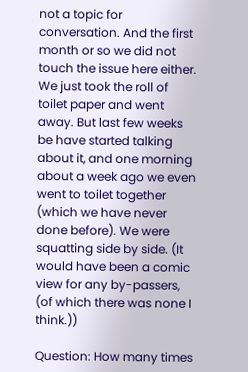not a topic for conversation. And the first month or so we did not touch the issue here either. We just took the roll of toilet paper and went away. But last few weeks be have started talking about it, and one morning about a week ago we even went to toilet together (which we have never done before). We were squatting side by side. (It would have been a comic view for any by-passers, (of which there was none I think.))

Question: How many times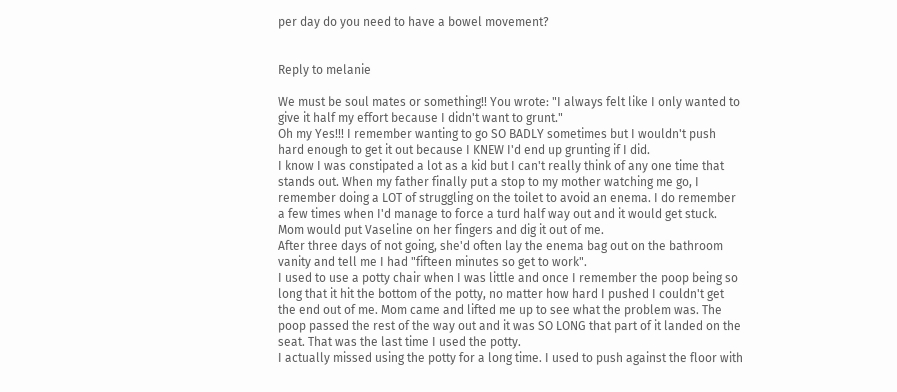per day do you need to have a bowel movement?


Reply to melanie

We must be soul mates or something!! You wrote: "I always felt like I only wanted to give it half my effort because I didn't want to grunt."
Oh my Yes!!! I remember wanting to go SO BADLY sometimes but I wouldn't push hard enough to get it out because I KNEW I'd end up grunting if I did.
I know I was constipated a lot as a kid but I can't really think of any one time that stands out. When my father finally put a stop to my mother watching me go, I remember doing a LOT of struggling on the toilet to avoid an enema. I do remember a few times when I'd manage to force a turd half way out and it would get stuck. Mom would put Vaseline on her fingers and dig it out of me.
After three days of not going, she'd often lay the enema bag out on the bathroom vanity and tell me I had "fifteen minutes so get to work".
I used to use a potty chair when I was little and once I remember the poop being so long that it hit the bottom of the potty, no matter how hard I pushed I couldn't get the end out of me. Mom came and lifted me up to see what the problem was. The poop passed the rest of the way out and it was SO LONG that part of it landed on the seat. That was the last time I used the potty.
I actually missed using the potty for a long time. I used to push against the floor with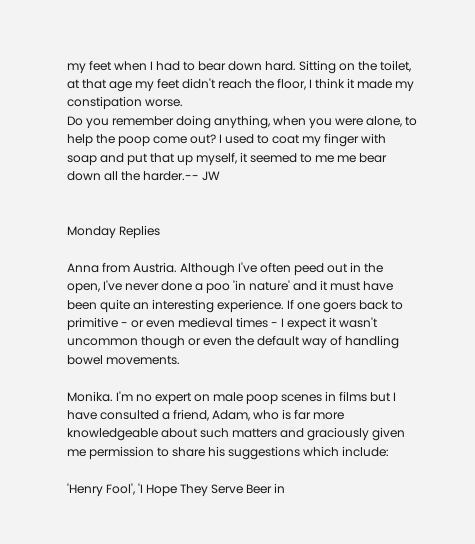my feet when I had to bear down hard. Sitting on the toilet, at that age my feet didn't reach the floor, I think it made my constipation worse.
Do you remember doing anything, when you were alone, to help the poop come out? I used to coat my finger with soap and put that up myself, it seemed to me me bear down all the harder.-- JW


Monday Replies

Anna from Austria. Although I've often peed out in the open, I've never done a poo 'in nature' and it must have been quite an interesting experience. If one goers back to primitive - or even medieval times - I expect it wasn't uncommon though or even the default way of handling bowel movements.

Monika. I'm no expert on male poop scenes in films but I have consulted a friend, Adam, who is far more knowledgeable about such matters and graciously given me permission to share his suggestions which include:

'Henry Fool', 'I Hope They Serve Beer in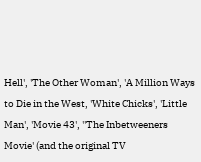Hell', 'The Other Woman', 'A Million Ways to Die in the West, 'White Chicks', 'Little Man', 'Movie 43', ''The Inbetweeners Movie' (and the original TV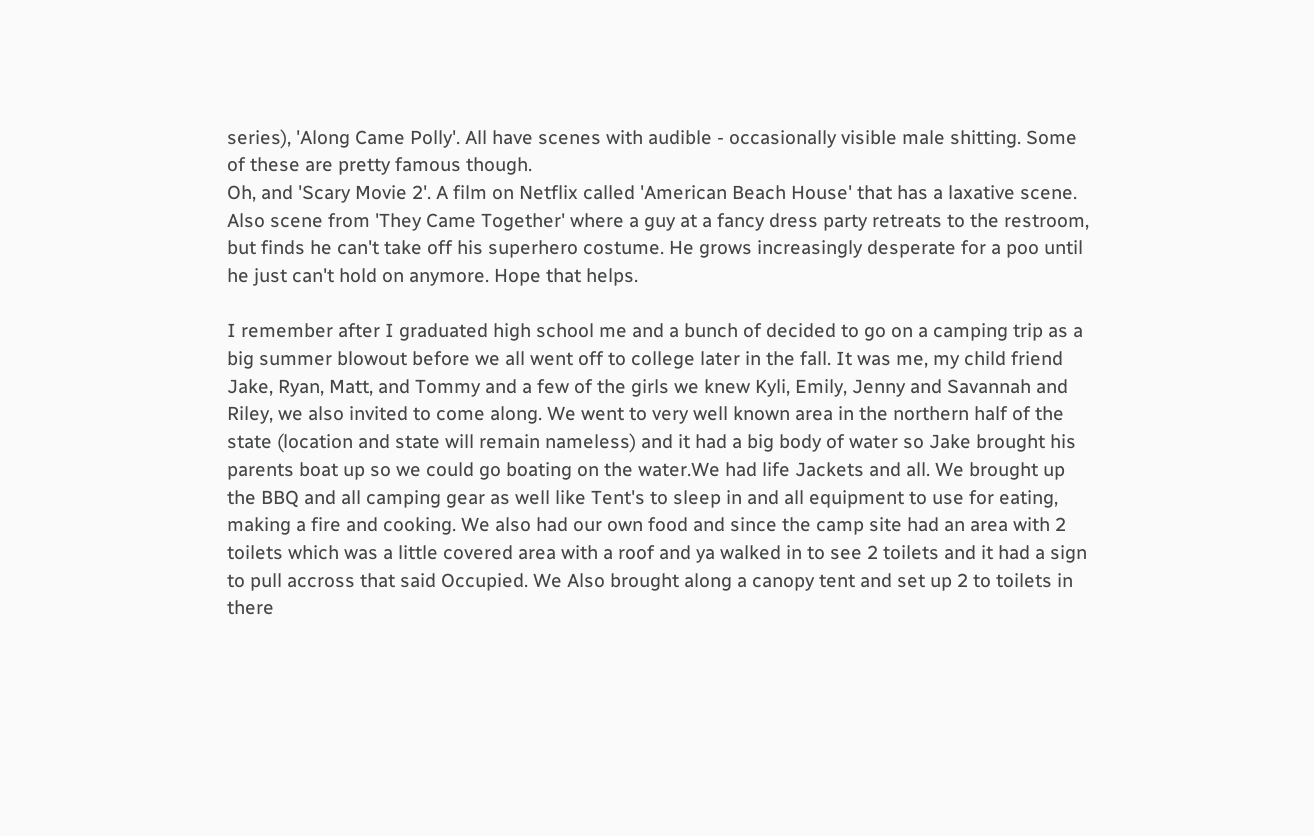series), 'Along Came Polly'. All have scenes with audible - occasionally visible male shitting. Some of these are pretty famous though.
Oh, and 'Scary Movie 2'. A film on Netflix called 'American Beach House' that has a laxative scene. Also scene from 'They Came Together' where a guy at a fancy dress party retreats to the restroom, but finds he can't take off his superhero costume. He grows increasingly desperate for a poo until he just can't hold on anymore. Hope that helps.

I remember after I graduated high school me and a bunch of decided to go on a camping trip as a big summer blowout before we all went off to college later in the fall. It was me, my child friend Jake, Ryan, Matt, and Tommy and a few of the girls we knew Kyli, Emily, Jenny and Savannah and Riley, we also invited to come along. We went to very well known area in the northern half of the state (location and state will remain nameless) and it had a big body of water so Jake brought his parents boat up so we could go boating on the water.We had life Jackets and all. We brought up the BBQ and all camping gear as well like Tent's to sleep in and all equipment to use for eating, making a fire and cooking. We also had our own food and since the camp site had an area with 2 toilets which was a little covered area with a roof and ya walked in to see 2 toilets and it had a sign to pull accross that said Occupied. We Also brought along a canopy tent and set up 2 to toilets in there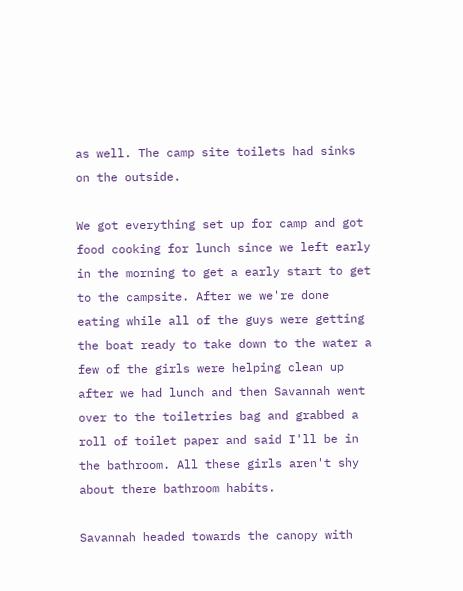as well. The camp site toilets had sinks on the outside.

We got everything set up for camp and got food cooking for lunch since we left early in the morning to get a early start to get to the campsite. After we we're done eating while all of the guys were getting the boat ready to take down to the water a few of the girls were helping clean up after we had lunch and then Savannah went over to the toiletries bag and grabbed a roll of toilet paper and said I'll be in the bathroom. All these girls aren't shy about there bathroom habits.

Savannah headed towards the canopy with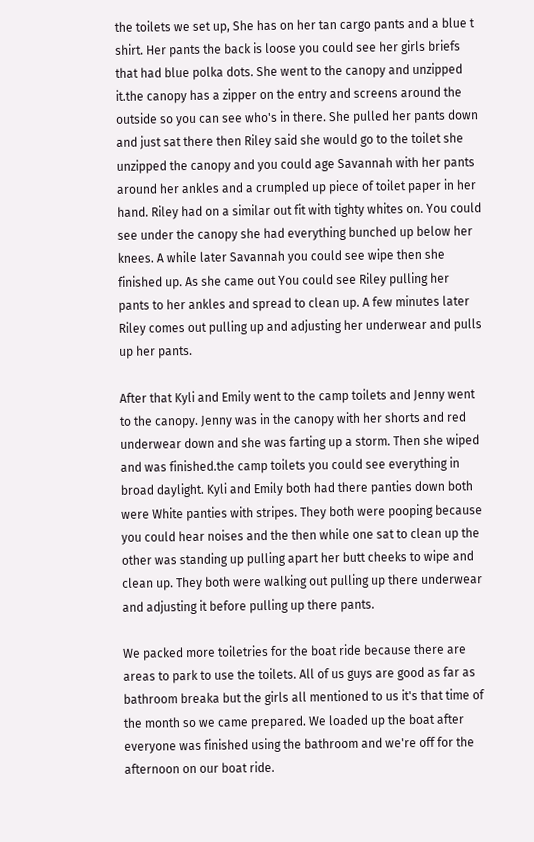the toilets we set up, She has on her tan cargo pants and a blue t shirt. Her pants the back is loose you could see her girls briefs that had blue polka dots. She went to the canopy and unzipped it.the canopy has a zipper on the entry and screens around the outside so you can see who's in there. She pulled her pants down and just sat there then Riley said she would go to the toilet she unzipped the canopy and you could age Savannah with her pants around her ankles and a crumpled up piece of toilet paper in her hand. Riley had on a similar out fit with tighty whites on. You could see under the canopy she had everything bunched up below her knees. A while later Savannah you could see wipe then she finished up. As she came out You could see Riley pulling her pants to her ankles and spread to clean up. A few minutes later Riley comes out pulling up and adjusting her underwear and pulls up her pants.

After that Kyli and Emily went to the camp toilets and Jenny went to the canopy. Jenny was in the canopy with her shorts and red underwear down and she was farting up a storm. Then she wiped and was finished.the camp toilets you could see everything in broad daylight. Kyli and Emily both had there panties down both were White panties with stripes. They both were pooping because you could hear noises and the then while one sat to clean up the other was standing up pulling apart her butt cheeks to wipe and clean up. They both were walking out pulling up there underwear and adjusting it before pulling up there pants.

We packed more toiletries for the boat ride because there are areas to park to use the toilets. All of us guys are good as far as bathroom breaka but the girls all mentioned to us it's that time of the month so we came prepared. We loaded up the boat after everyone was finished using the bathroom and we're off for the afternoon on our boat ride.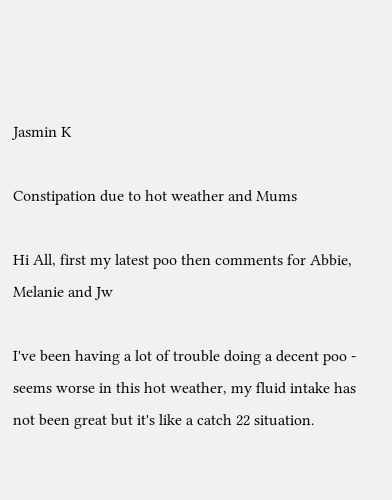Jasmin K

Constipation due to hot weather and Mums

Hi All, first my latest poo then comments for Abbie, Melanie and Jw

I've been having a lot of trouble doing a decent poo - seems worse in this hot weather, my fluid intake has not been great but it's like a catch 22 situation.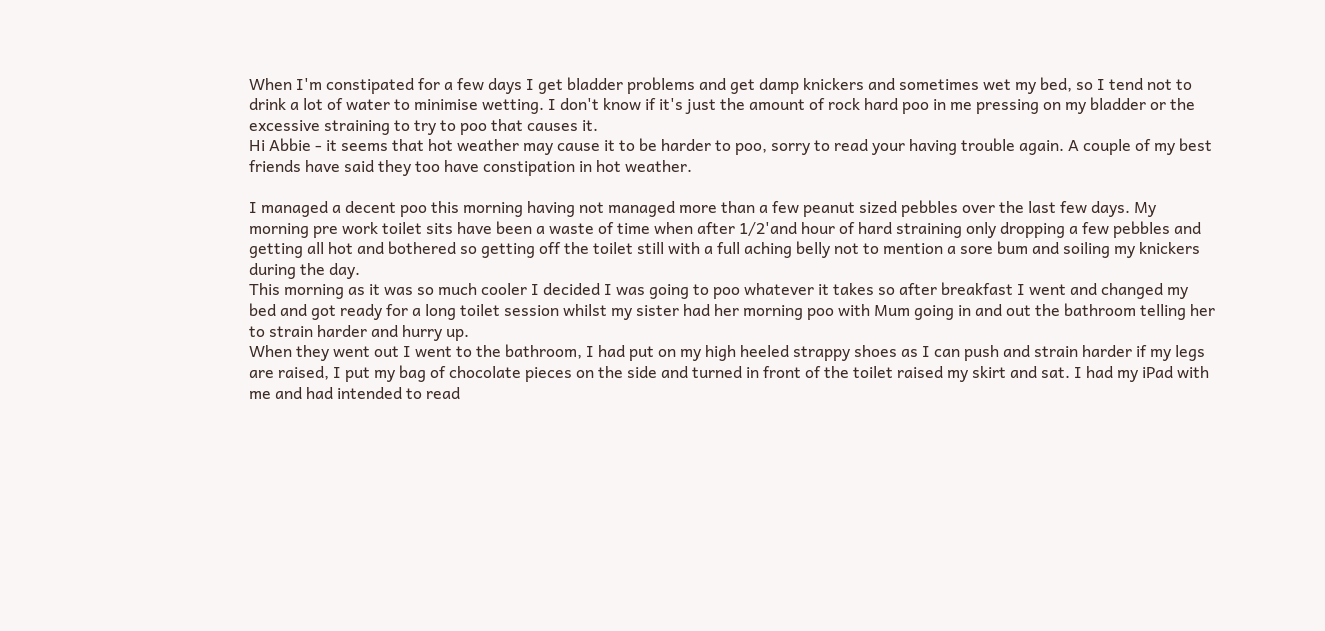When I'm constipated for a few days I get bladder problems and get damp knickers and sometimes wet my bed, so I tend not to drink a lot of water to minimise wetting. I don't know if it's just the amount of rock hard poo in me pressing on my bladder or the excessive straining to try to poo that causes it.
Hi Abbie - it seems that hot weather may cause it to be harder to poo, sorry to read your having trouble again. A couple of my best friends have said they too have constipation in hot weather.

I managed a decent poo this morning having not managed more than a few peanut sized pebbles over the last few days. My morning pre work toilet sits have been a waste of time when after 1/2'and hour of hard straining only dropping a few pebbles and getting all hot and bothered so getting off the toilet still with a full aching belly not to mention a sore bum and soiling my knickers during the day.
This morning as it was so much cooler I decided I was going to poo whatever it takes so after breakfast I went and changed my bed and got ready for a long toilet session whilst my sister had her morning poo with Mum going in and out the bathroom telling her to strain harder and hurry up.
When they went out I went to the bathroom, I had put on my high heeled strappy shoes as I can push and strain harder if my legs are raised, I put my bag of chocolate pieces on the side and turned in front of the toilet raised my skirt and sat. I had my iPad with me and had intended to read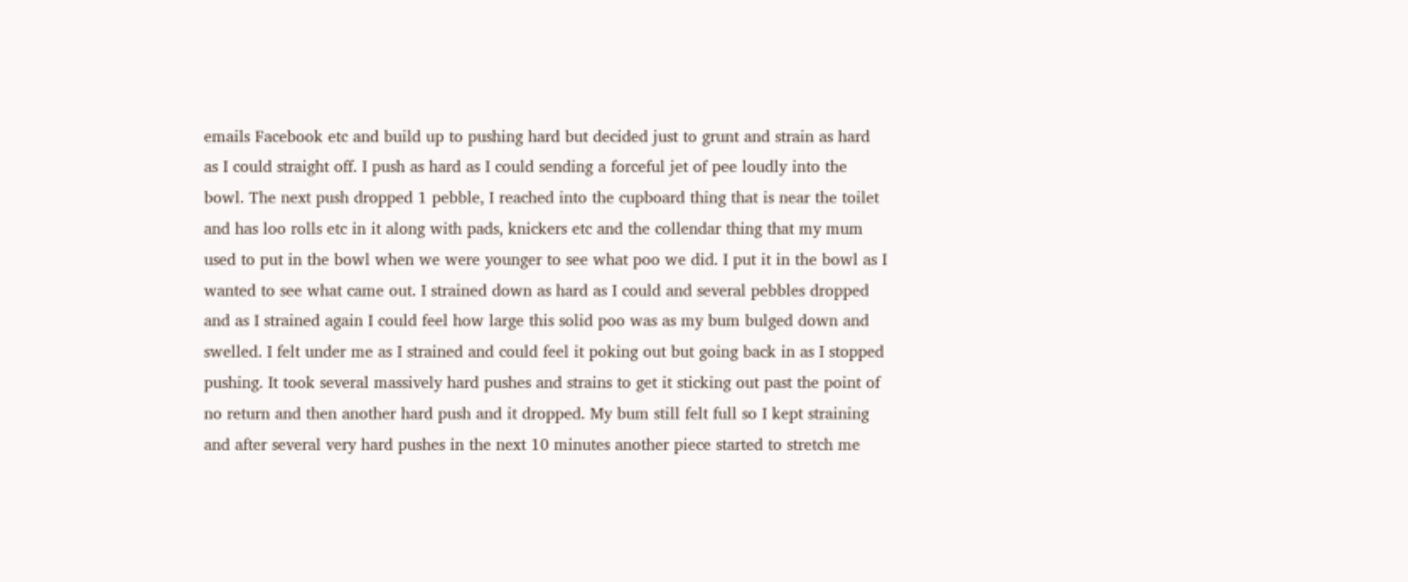emails Facebook etc and build up to pushing hard but decided just to grunt and strain as hard as I could straight off. I push as hard as I could sending a forceful jet of pee loudly into the bowl. The next push dropped 1 pebble, I reached into the cupboard thing that is near the toilet and has loo rolls etc in it along with pads, knickers etc and the collendar thing that my mum used to put in the bowl when we were younger to see what poo we did. I put it in the bowl as I wanted to see what came out. I strained down as hard as I could and several pebbles dropped and as I strained again I could feel how large this solid poo was as my bum bulged down and swelled. I felt under me as I strained and could feel it poking out but going back in as I stopped pushing. It took several massively hard pushes and strains to get it sticking out past the point of no return and then another hard push and it dropped. My bum still felt full so I kept straining and after several very hard pushes in the next 10 minutes another piece started to stretch me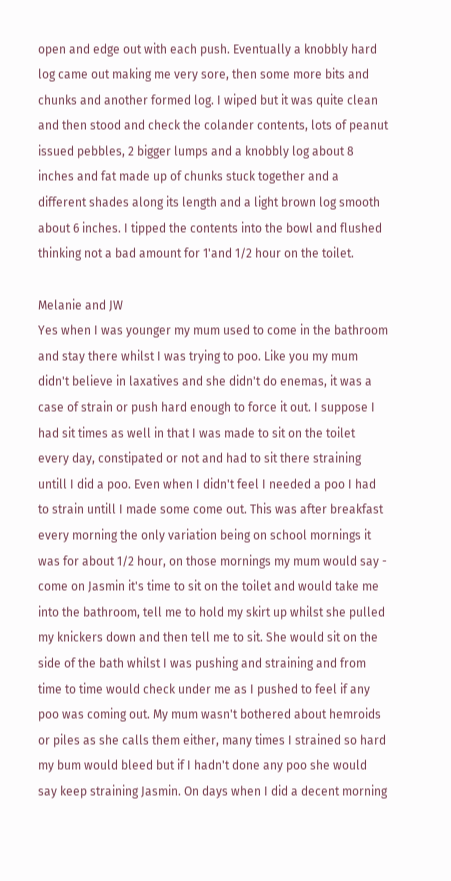open and edge out with each push. Eventually a knobbly hard log came out making me very sore, then some more bits and chunks and another formed log. I wiped but it was quite clean and then stood and check the colander contents, lots of peanut issued pebbles, 2 bigger lumps and a knobbly log about 8 inches and fat made up of chunks stuck together and a different shades along its length and a light brown log smooth about 6 inches. I tipped the contents into the bowl and flushed thinking not a bad amount for 1'and 1/2 hour on the toilet.

Melanie and JW
Yes when I was younger my mum used to come in the bathroom and stay there whilst I was trying to poo. Like you my mum didn't believe in laxatives and she didn't do enemas, it was a case of strain or push hard enough to force it out. I suppose I had sit times as well in that I was made to sit on the toilet every day, constipated or not and had to sit there straining untill I did a poo. Even when I didn't feel I needed a poo I had to strain untill I made some come out. This was after breakfast every morning the only variation being on school mornings it was for about 1/2 hour, on those mornings my mum would say - come on Jasmin it's time to sit on the toilet and would take me into the bathroom, tell me to hold my skirt up whilst she pulled my knickers down and then tell me to sit. She would sit on the side of the bath whilst I was pushing and straining and from time to time would check under me as I pushed to feel if any poo was coming out. My mum wasn't bothered about hemroids or piles as she calls them either, many times I strained so hard my bum would bleed but if I hadn't done any poo she would say keep straining Jasmin. On days when I did a decent morning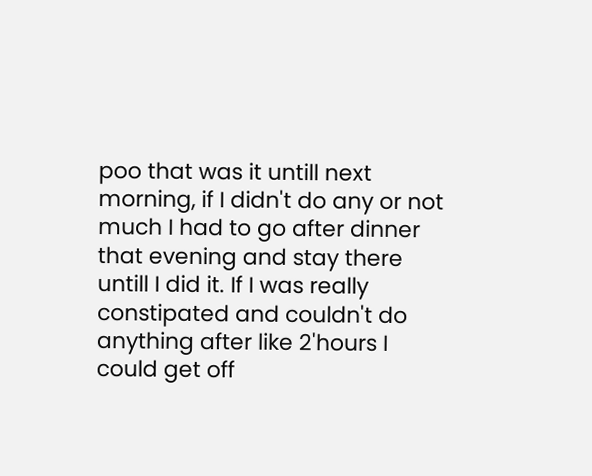poo that was it untill next morning, if I didn't do any or not much I had to go after dinner that evening and stay there untill I did it. If I was really constipated and couldn't do anything after like 2'hours I could get off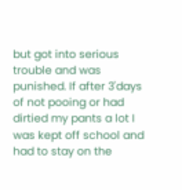but got into serious trouble and was punished. If after 3'days of not pooing or had dirtied my pants a lot I was kept off school and had to stay on the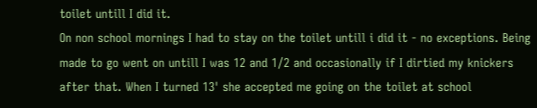toilet untill I did it.
On non school mornings I had to stay on the toilet untill i did it - no exceptions. Being made to go went on untill I was 12 and 1/2 and occasionally if I dirtied my knickers after that. When I turned 13' she accepted me going on the toilet at school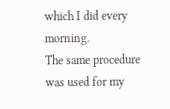which I did every morning.
The same procedure was used for my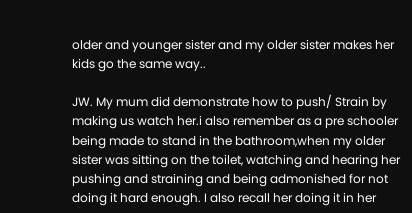older and younger sister and my older sister makes her kids go the same way..

JW. My mum did demonstrate how to push/ Strain by making us watch her.i also remember as a pre schooler being made to stand in the bathroom,when my older sister was sitting on the toilet, watching and hearing her pushing and straining and being admonished for not doing it hard enough. I also recall her doing it in her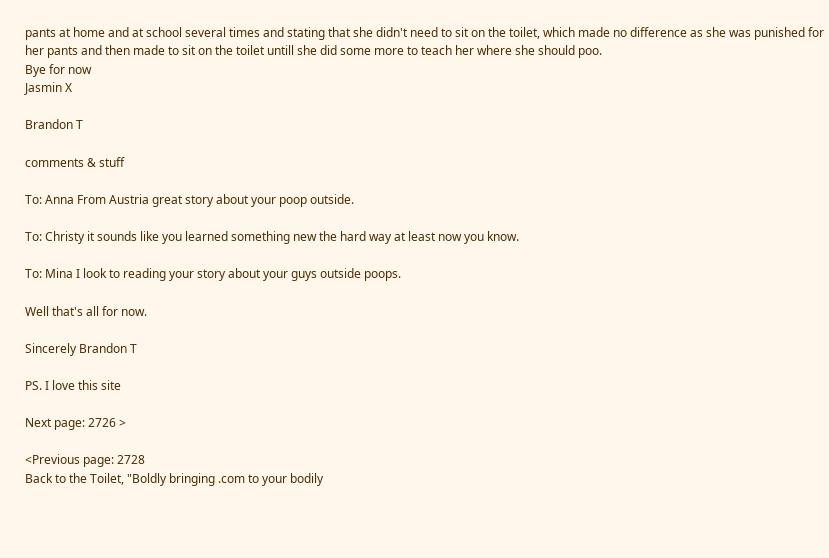pants at home and at school several times and stating that she didn't need to sit on the toilet, which made no difference as she was punished for her pants and then made to sit on the toilet untill she did some more to teach her where she should poo.
Bye for now
Jasmin X

Brandon T

comments & stuff

To: Anna From Austria great story about your poop outside.

To: Christy it sounds like you learned something new the hard way at least now you know.

To: Mina I look to reading your story about your guys outside poops.

Well that's all for now.

Sincerely Brandon T

PS. I love this site

Next page: 2726 >

<Previous page: 2728
Back to the Toilet, "Boldly bringing .com to your bodily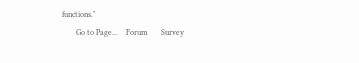functions."
       Go to Page...    Forum       Survey